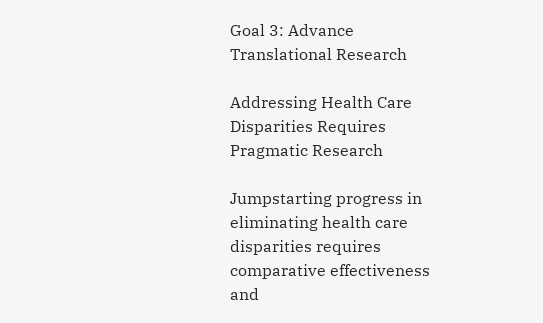Goal 3: Advance Translational Research

Addressing Health Care Disparities Requires Pragmatic Research

Jumpstarting progress in eliminating health care disparities requires comparative effectiveness and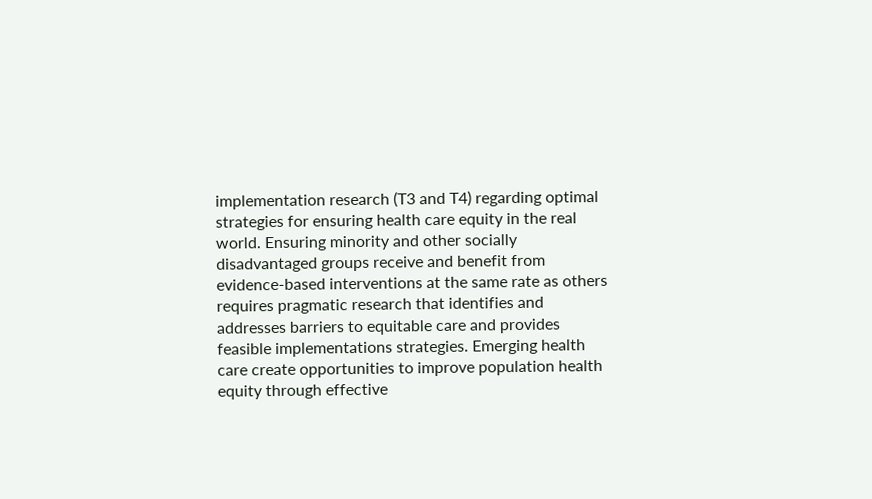implementation research (T3 and T4) regarding optimal strategies for ensuring health care equity in the real world. Ensuring minority and other socially disadvantaged groups receive and benefit from evidence-based interventions at the same rate as others requires pragmatic research that identifies and addresses barriers to equitable care and provides feasible implementations strategies. Emerging health care create opportunities to improve population health equity through effective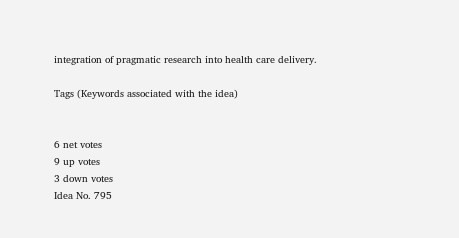integration of pragmatic research into health care delivery.

Tags (Keywords associated with the idea)


6 net votes
9 up votes
3 down votes
Idea No. 795